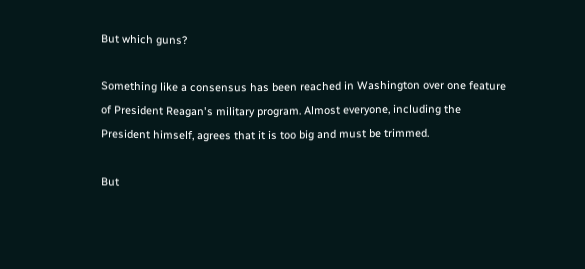But which guns?

Something like a consensus has been reached in Washington over one feature of President Reagan's military program. Almost everyone, including the President himself, agrees that it is too big and must be trimmed.

But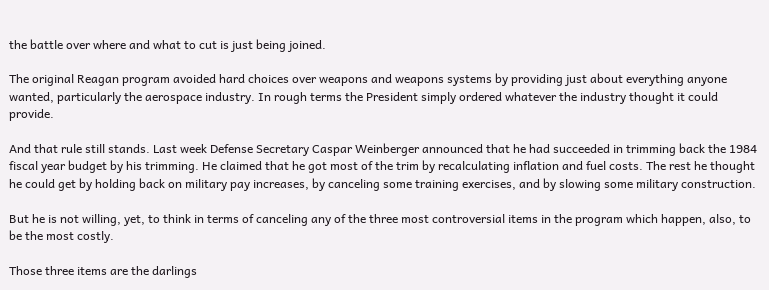the battle over where and what to cut is just being joined.

The original Reagan program avoided hard choices over weapons and weapons systems by providing just about everything anyone wanted, particularly the aerospace industry. In rough terms the President simply ordered whatever the industry thought it could provide.

And that rule still stands. Last week Defense Secretary Caspar Weinberger announced that he had succeeded in trimming back the 1984 fiscal year budget by his trimming. He claimed that he got most of the trim by recalculating inflation and fuel costs. The rest he thought he could get by holding back on military pay increases, by canceling some training exercises, and by slowing some military construction.

But he is not willing, yet, to think in terms of canceling any of the three most controversial items in the program which happen, also, to be the most costly.

Those three items are the darlings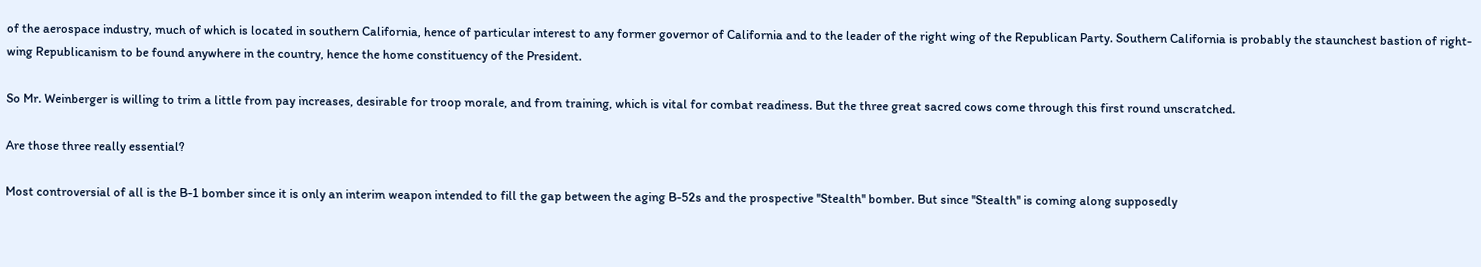of the aerospace industry, much of which is located in southern California, hence of particular interest to any former governor of California and to the leader of the right wing of the Republican Party. Southern California is probably the staunchest bastion of right-wing Republicanism to be found anywhere in the country, hence the home constituency of the President.

So Mr. Weinberger is willing to trim a little from pay increases, desirable for troop morale, and from training, which is vital for combat readiness. But the three great sacred cows come through this first round unscratched.

Are those three really essential?

Most controversial of all is the B-1 bomber since it is only an interim weapon intended to fill the gap between the aging B-52s and the prospective ''Stealth'' bomber. But since ''Stealth'' is coming along supposedly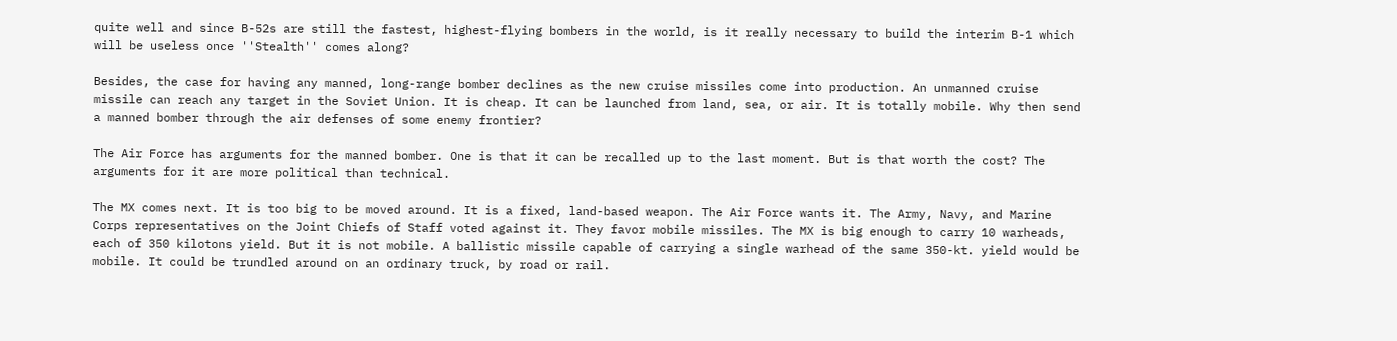quite well and since B-52s are still the fastest, highest-flying bombers in the world, is it really necessary to build the interim B-1 which will be useless once ''Stealth'' comes along?

Besides, the case for having any manned, long-range bomber declines as the new cruise missiles come into production. An unmanned cruise missile can reach any target in the Soviet Union. It is cheap. It can be launched from land, sea, or air. It is totally mobile. Why then send a manned bomber through the air defenses of some enemy frontier?

The Air Force has arguments for the manned bomber. One is that it can be recalled up to the last moment. But is that worth the cost? The arguments for it are more political than technical.

The MX comes next. It is too big to be moved around. It is a fixed, land-based weapon. The Air Force wants it. The Army, Navy, and Marine Corps representatives on the Joint Chiefs of Staff voted against it. They favor mobile missiles. The MX is big enough to carry 10 warheads, each of 350 kilotons yield. But it is not mobile. A ballistic missile capable of carrying a single warhead of the same 350-kt. yield would be mobile. It could be trundled around on an ordinary truck, by road or rail.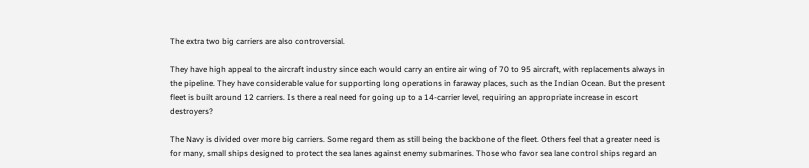The extra two big carriers are also controversial.

They have high appeal to the aircraft industry since each would carry an entire air wing of 70 to 95 aircraft, with replacements always in the pipeline. They have considerable value for supporting long operations in faraway places, such as the Indian Ocean. But the present fleet is built around 12 carriers. Is there a real need for going up to a 14-carrier level, requiring an appropriate increase in escort destroyers?

The Navy is divided over more big carriers. Some regard them as still being the backbone of the fleet. Others feel that a greater need is for many, small ships designed to protect the sea lanes against enemy submarines. Those who favor sea lane control ships regard an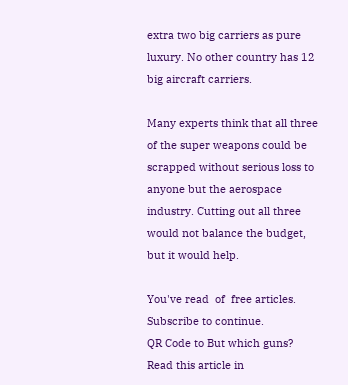extra two big carriers as pure luxury. No other country has 12 big aircraft carriers.

Many experts think that all three of the super weapons could be scrapped without serious loss to anyone but the aerospace industry. Cutting out all three would not balance the budget, but it would help.

You've read  of  free articles. Subscribe to continue.
QR Code to But which guns?
Read this article in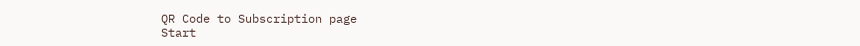QR Code to Subscription page
Start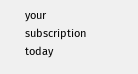your subscription today